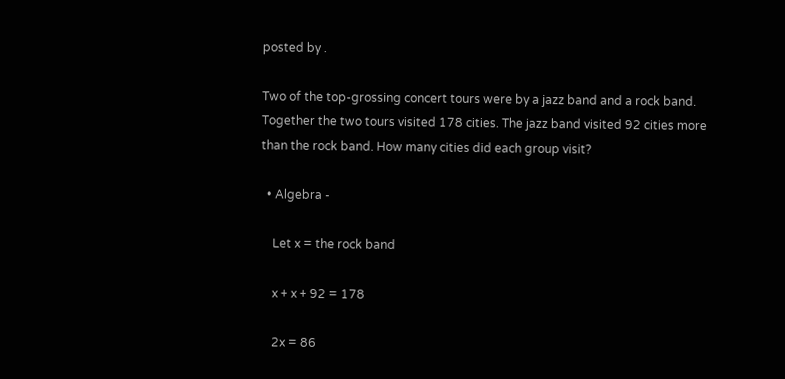posted by .

Two of the top-grossing concert tours were by a jazz band and a rock band. Together the two tours visited 178 cities. The jazz band visited 92 cities more than the rock band. How many cities did each group visit?

  • Algebra -

    Let x = the rock band

    x + x + 92 = 178

    2x = 86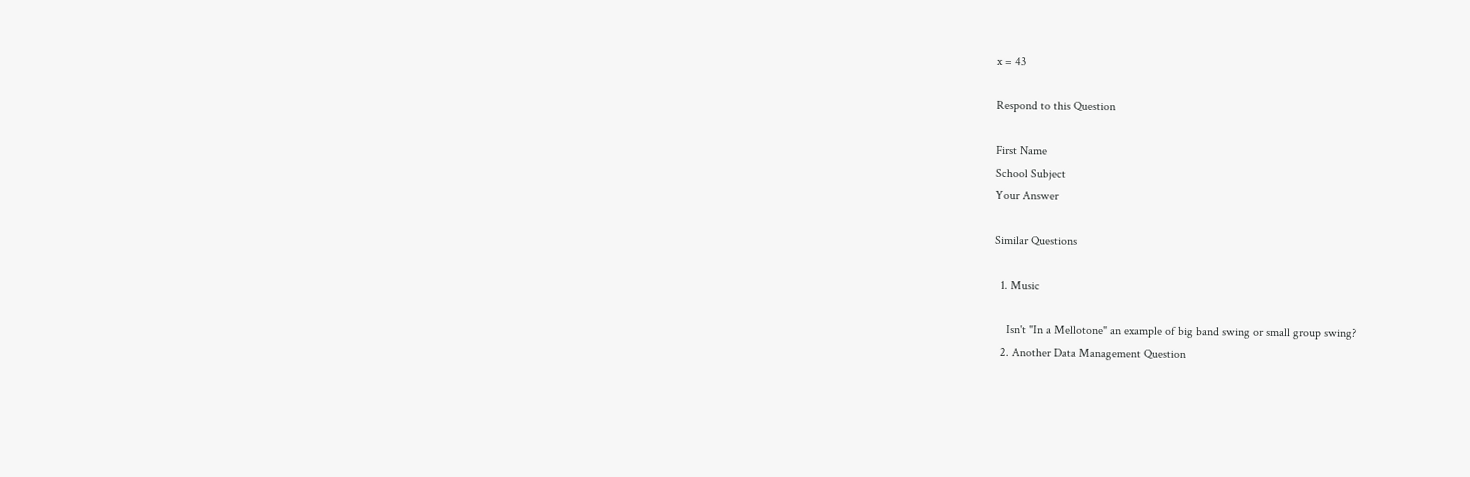x = 43

Respond to this Question

First Name
School Subject
Your Answer

Similar Questions

  1. Music

    Isn't "In a Mellotone" an example of big band swing or small group swing?
  2. Another Data Management Question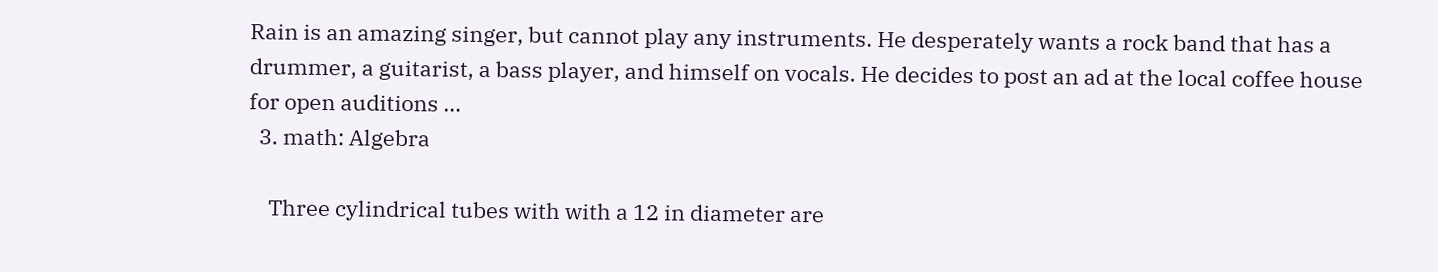Rain is an amazing singer, but cannot play any instruments. He desperately wants a rock band that has a drummer, a guitarist, a bass player, and himself on vocals. He decides to post an ad at the local coffee house for open auditions …
  3. math: Algebra

    Three cylindrical tubes with with a 12 in diameter are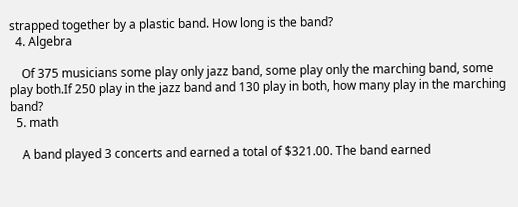strapped together by a plastic band. How long is the band?
  4. Algebra

    Of 375 musicians some play only jazz band, some play only the marching band, some play both.If 250 play in the jazz band and 130 play in both, how many play in the marching band?
  5. math

    A band played 3 concerts and earned a total of $321.00. The band earned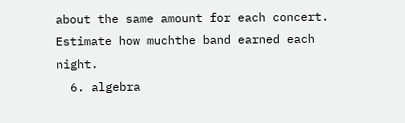about the same amount for each concert. Estimate how muchthe band earned each night.
  6. algebra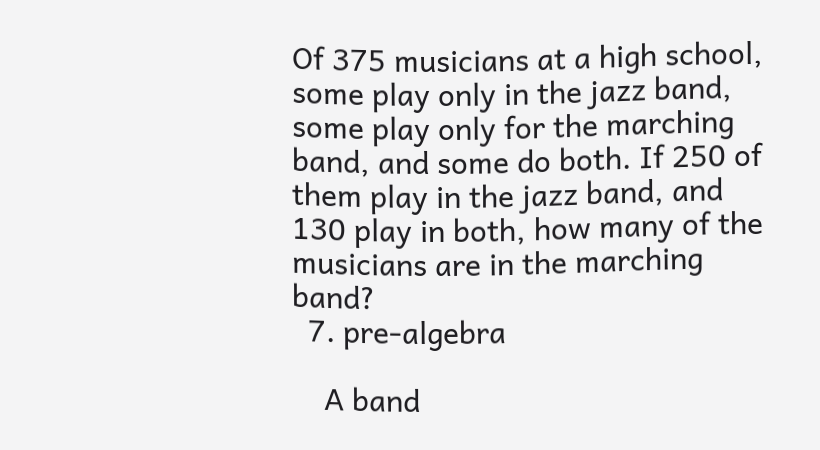Of 375 musicians at a high school, some play only in the jazz band, some play only for the marching band, and some do both. If 250 of them play in the jazz band, and 130 play in both, how many of the musicians are in the marching band?
  7. pre-algebra

    A band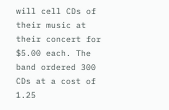will cell CDs of their music at their concert for $5.00 each. The band ordered 300 CDs at a cost of 1.25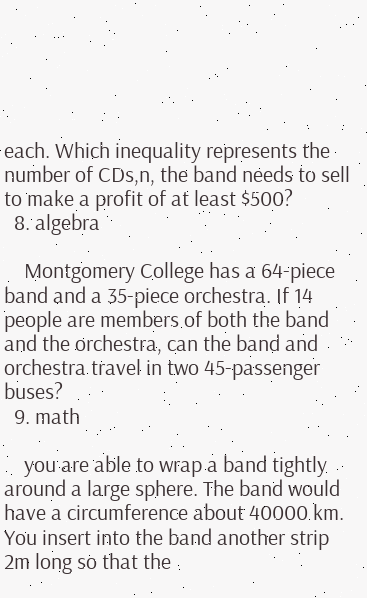each. Which inequality represents the number of CDs,n, the band needs to sell to make a profit of at least $500?
  8. algebra

    Montgomery College has a 64-piece band and a 35-piece orchestra. If 14 people are members of both the band and the orchestra, can the band and orchestra travel in two 45-passenger buses?
  9. math

    you are able to wrap a band tightly around a large sphere. The band would have a circumference about 40000 km. You insert into the band another strip 2m long so that the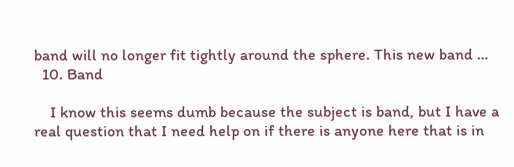band will no longer fit tightly around the sphere. This new band …
  10. Band

    I know this seems dumb because the subject is band, but I have a real question that I need help on if there is anyone here that is in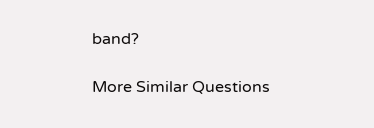band?

More Similar Questions